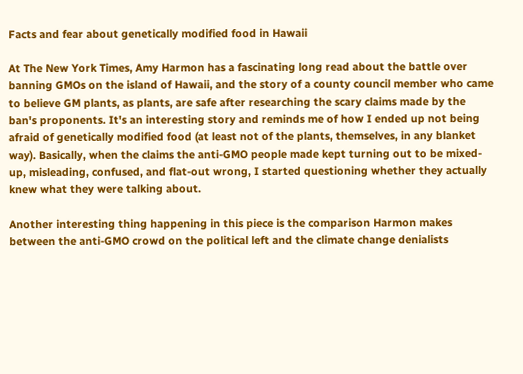Facts and fear about genetically modified food in Hawaii

At The New York Times, Amy Harmon has a fascinating long read about the battle over banning GMOs on the island of Hawaii, and the story of a county council member who came to believe GM plants, as plants, are safe after researching the scary claims made by the ban's proponents. It's an interesting story and reminds me of how I ended up not being afraid of genetically modified food (at least not of the plants, themselves, in any blanket way). Basically, when the claims the anti-GMO people made kept turning out to be mixed-up, misleading, confused, and flat-out wrong, I started questioning whether they actually knew what they were talking about.

Another interesting thing happening in this piece is the comparison Harmon makes between the anti-GMO crowd on the political left and the climate change denialists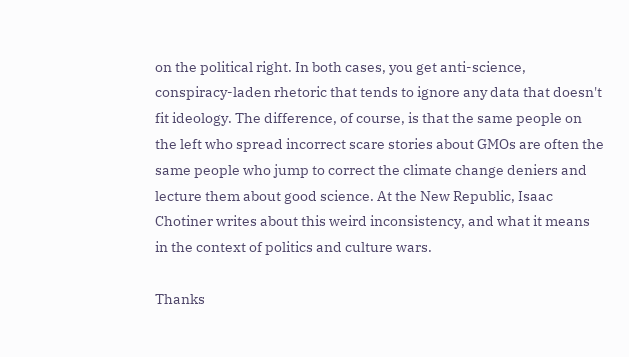on the political right. In both cases, you get anti-science, conspiracy-laden rhetoric that tends to ignore any data that doesn't fit ideology. The difference, of course, is that the same people on the left who spread incorrect scare stories about GMOs are often the same people who jump to correct the climate change deniers and lecture them about good science. At the New Republic, Isaac Chotiner writes about this weird inconsistency, and what it means in the context of politics and culture wars.

Thanks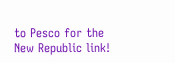to Pesco for the New Republic link!